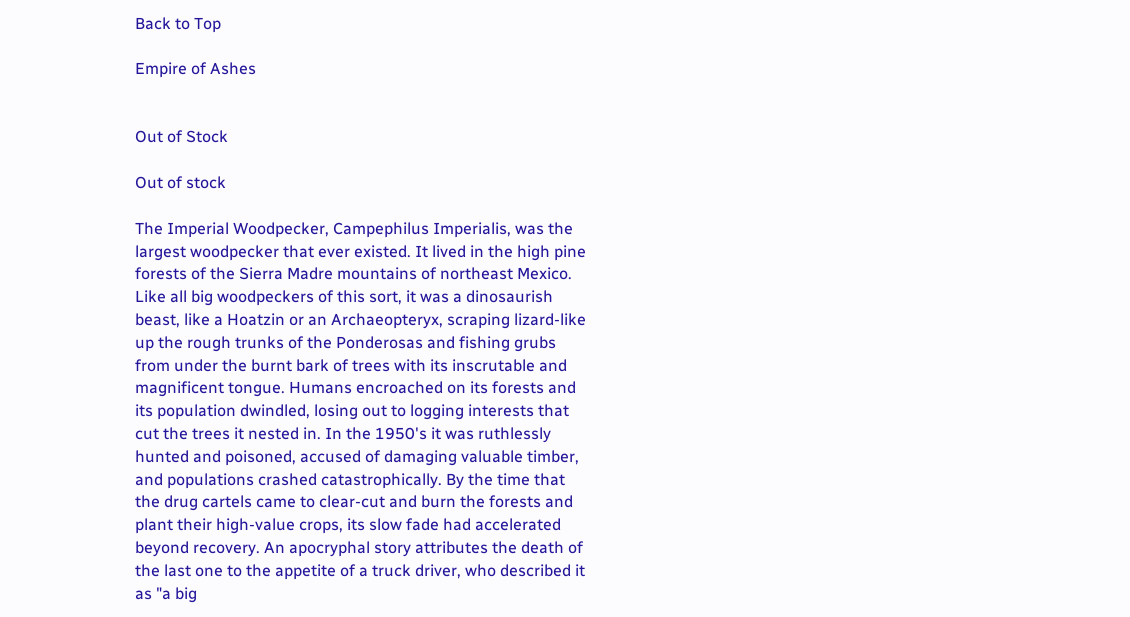Back to Top

Empire of Ashes


Out of Stock

Out of stock

The Imperial Woodpecker, Campephilus Imperialis, was the largest woodpecker that ever existed. It lived in the high pine forests of the Sierra Madre mountains of northeast Mexico. Like all big woodpeckers of this sort, it was a dinosaurish beast, like a Hoatzin or an Archaeopteryx, scraping lizard-like up the rough trunks of the Ponderosas and fishing grubs from under the burnt bark of trees with its inscrutable and magnificent tongue. Humans encroached on its forests and its population dwindled, losing out to logging interests that cut the trees it nested in. In the 1950's it was ruthlessly hunted and poisoned, accused of damaging valuable timber, and populations crashed catastrophically. By the time that the drug cartels came to clear-cut and burn the forests and plant their high-value crops, its slow fade had accelerated beyond recovery. An apocryphal story attributes the death of the last one to the appetite of a truck driver, who described it as "a big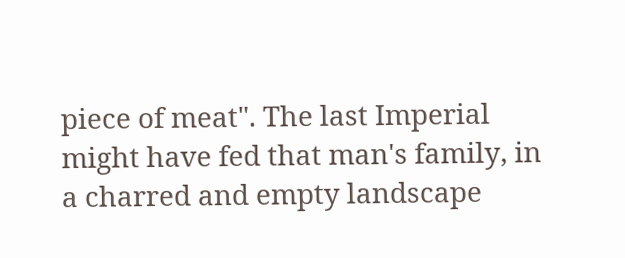piece of meat". The last Imperial might have fed that man's family, in a charred and empty landscape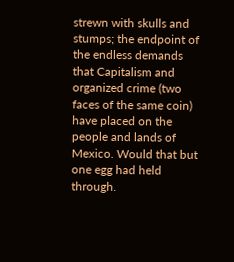strewn with skulls and stumps; the endpoint of the endless demands that Capitalism and organized crime (two faces of the same coin) have placed on the people and lands of Mexico. Would that but one egg had held through.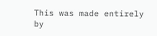This was made entirely by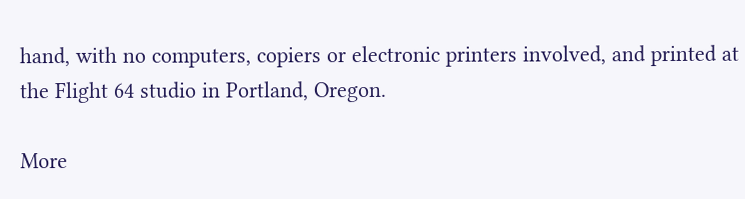hand, with no computers, copiers or electronic printers involved, and printed at the Flight 64 studio in Portland, Oregon.

More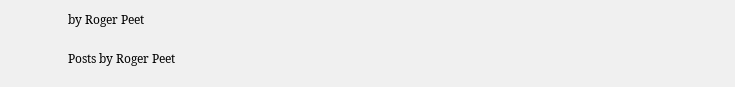by Roger Peet

Posts by Roger Peet